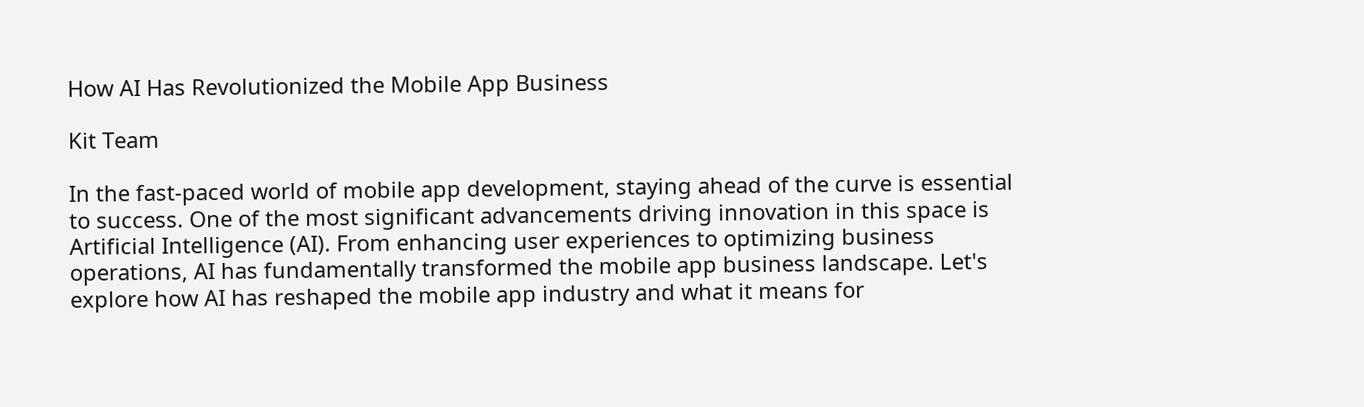How AI Has Revolutionized the Mobile App Business

Kit Team

In the fast-paced world of mobile app development, staying ahead of the curve is essential to success. One of the most significant advancements driving innovation in this space is Artificial Intelligence (AI). From enhancing user experiences to optimizing business operations, AI has fundamentally transformed the mobile app business landscape. Let's explore how AI has reshaped the mobile app industry and what it means for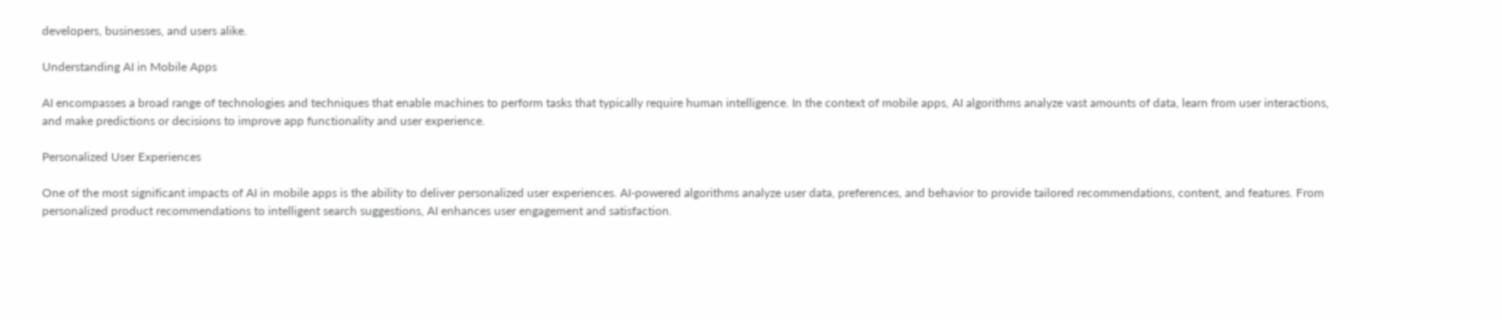developers, businesses, and users alike.

Understanding AI in Mobile Apps

AI encompasses a broad range of technologies and techniques that enable machines to perform tasks that typically require human intelligence. In the context of mobile apps, AI algorithms analyze vast amounts of data, learn from user interactions, and make predictions or decisions to improve app functionality and user experience.

Personalized User Experiences

One of the most significant impacts of AI in mobile apps is the ability to deliver personalized user experiences. AI-powered algorithms analyze user data, preferences, and behavior to provide tailored recommendations, content, and features. From personalized product recommendations to intelligent search suggestions, AI enhances user engagement and satisfaction.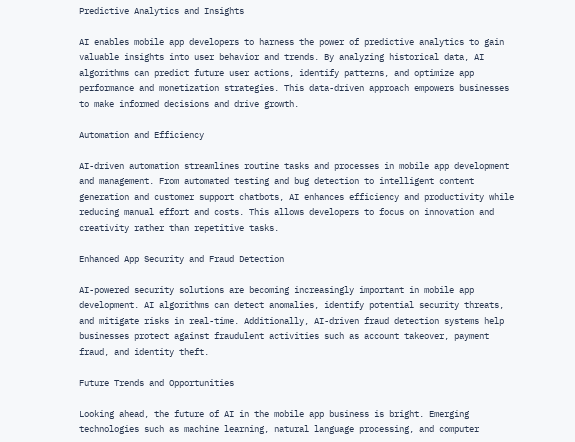Predictive Analytics and Insights

AI enables mobile app developers to harness the power of predictive analytics to gain valuable insights into user behavior and trends. By analyzing historical data, AI algorithms can predict future user actions, identify patterns, and optimize app performance and monetization strategies. This data-driven approach empowers businesses to make informed decisions and drive growth.

Automation and Efficiency

AI-driven automation streamlines routine tasks and processes in mobile app development and management. From automated testing and bug detection to intelligent content generation and customer support chatbots, AI enhances efficiency and productivity while reducing manual effort and costs. This allows developers to focus on innovation and creativity rather than repetitive tasks.

Enhanced App Security and Fraud Detection

AI-powered security solutions are becoming increasingly important in mobile app development. AI algorithms can detect anomalies, identify potential security threats, and mitigate risks in real-time. Additionally, AI-driven fraud detection systems help businesses protect against fraudulent activities such as account takeover, payment fraud, and identity theft.

Future Trends and Opportunities

Looking ahead, the future of AI in the mobile app business is bright. Emerging technologies such as machine learning, natural language processing, and computer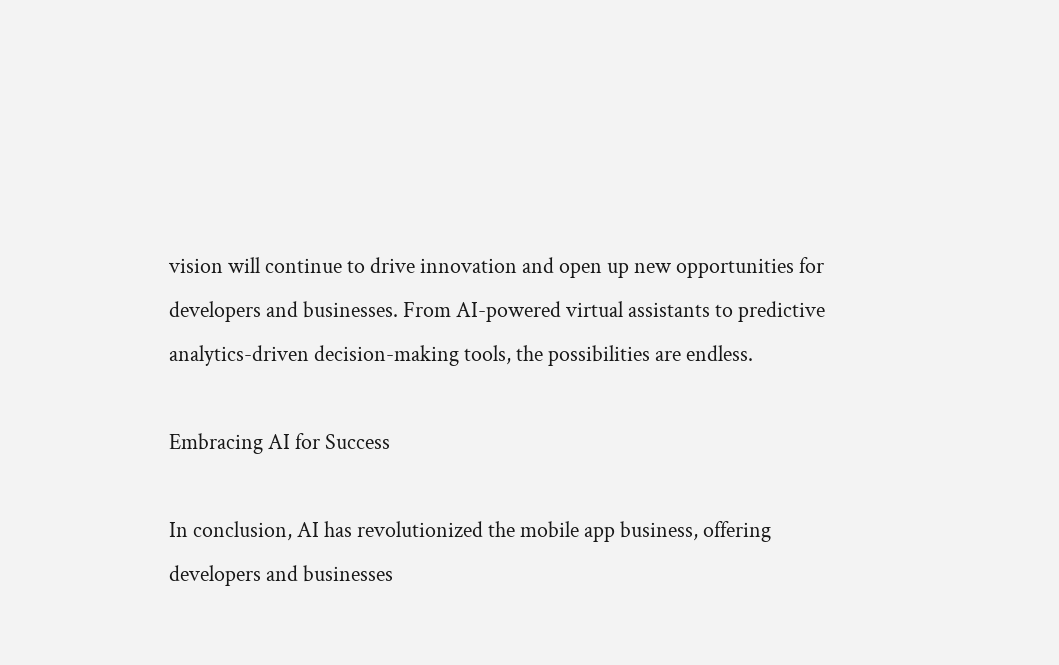vision will continue to drive innovation and open up new opportunities for developers and businesses. From AI-powered virtual assistants to predictive analytics-driven decision-making tools, the possibilities are endless.

Embracing AI for Success

In conclusion, AI has revolutionized the mobile app business, offering developers and businesses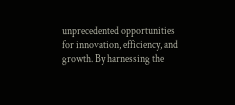unprecedented opportunities for innovation, efficiency, and growth. By harnessing the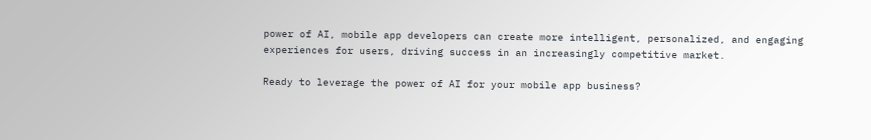power of AI, mobile app developers can create more intelligent, personalized, and engaging experiences for users, driving success in an increasingly competitive market.

Ready to leverage the power of AI for your mobile app business?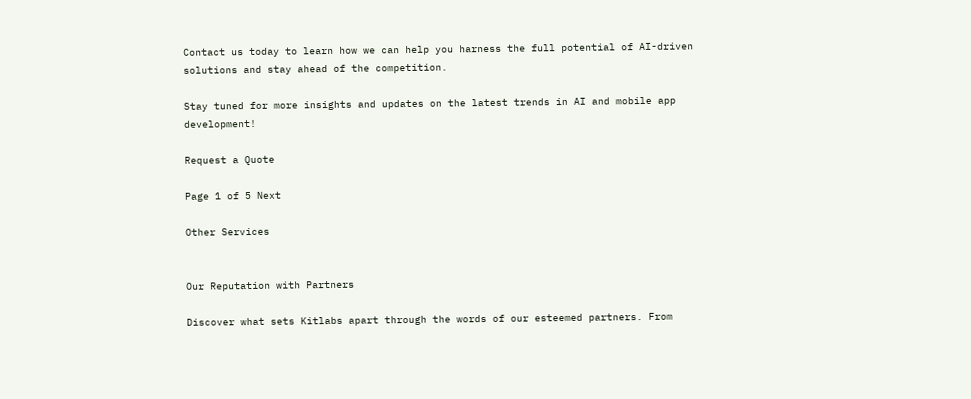Contact us today to learn how we can help you harness the full potential of AI-driven solutions and stay ahead of the competition.

Stay tuned for more insights and updates on the latest trends in AI and mobile app development!

Request a Quote

Page 1 of 5 Next

Other Services


Our Reputation with Partners

Discover what sets Kitlabs apart through the words of our esteemed partners. From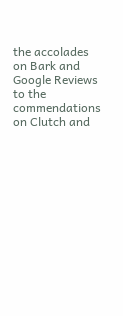the accolades on Bark and Google Reviews to the commendations on Clutch and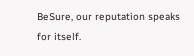BeSure, our reputation speaks for itself.